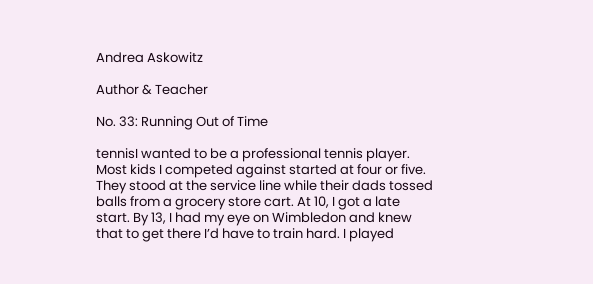Andrea Askowitz

Author & Teacher

No. 33: Running Out of Time

tennisI wanted to be a professional tennis player. Most kids I competed against started at four or five. They stood at the service line while their dads tossed balls from a grocery store cart. At 10, I got a late start. By 13, I had my eye on Wimbledon and knew that to get there I’d have to train hard. I played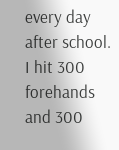every day after school. I hit 300 forehands and 300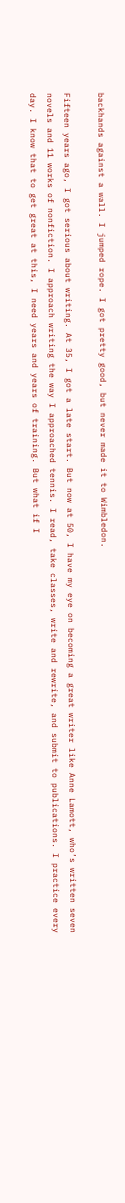backhands against a wall. I jumped rope. I got pretty good, but never made it to Wimbledon.

Fifteen years ago, I got serious about writing. At 35, I got a late start. But now at 50, I have my eye on becoming a great writer like Anne Lamott, who’s written seven novels and 11 works of nonfiction. I approach writing the way I approached tennis. I read, take classes, write and rewrite, and submit to publications. I practice every day. I know that to get great at this, I need years and years of training. But what if I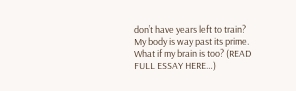don’t have years left to train? My body is way past its prime. What if my brain is too? (READ FULL ESSAY HERE…)